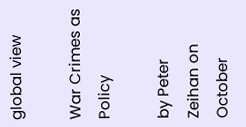global view

War Crimes as Policy

by Peter Zeihan on October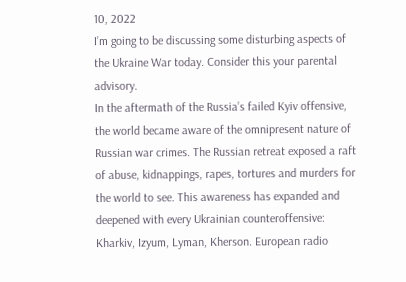10, 2022
I’m going to be discussing some disturbing aspects of the Ukraine War today. Consider this your parental advisory.
In the aftermath of the Russia’s failed Kyiv offensive, the world became aware of the omnipresent nature of Russian war crimes. The Russian retreat exposed a raft of abuse, kidnappings, rapes, tortures and murders for the world to see. This awareness has expanded and deepened with every Ukrainian counteroffensive: Kharkiv, Izyum, Lyman, Kherson. European radio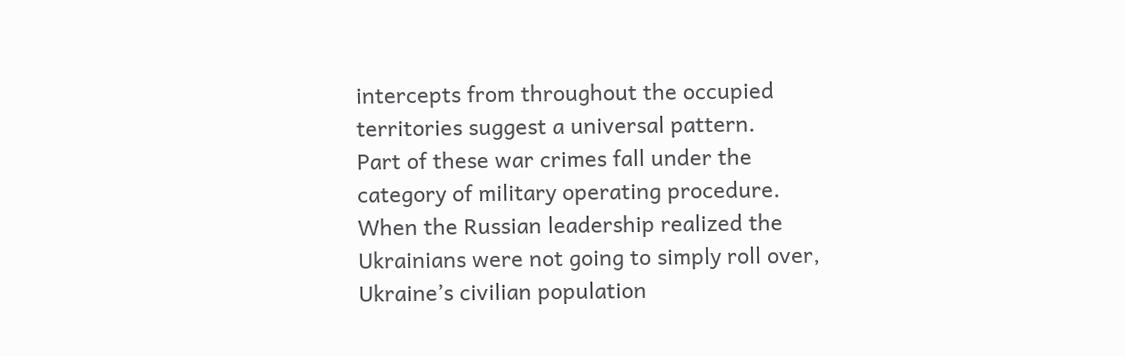intercepts from throughout the occupied territories suggest a universal pattern.
Part of these war crimes fall under the category of military operating procedure. When the Russian leadership realized the Ukrainians were not going to simply roll over, Ukraine’s civilian population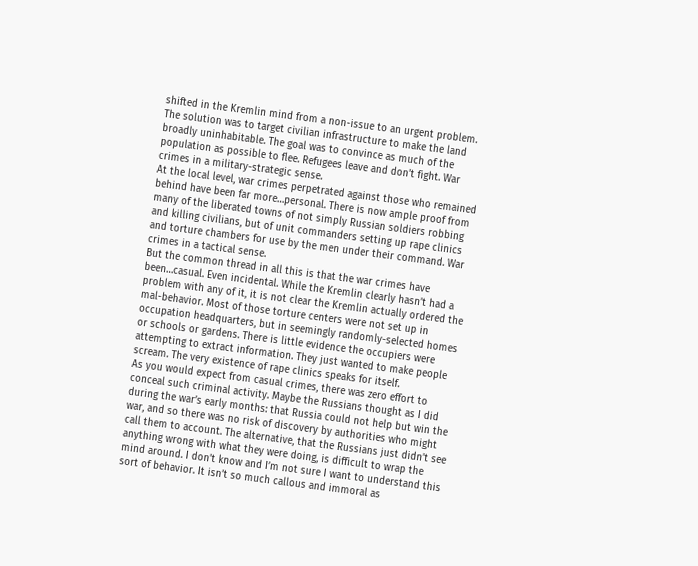shifted in the Kremlin mind from a non-issue to an urgent problem. The solution was to target civilian infrastructure to make the land broadly uninhabitable. The goal was to convince as much of the population as possible to flee. Refugees leave and don’t fight. War crimes in a military-strategic sense.
At the local level, war crimes perpetrated against those who remained behind have been far more…personal. There is now ample proof from many of the liberated towns of not simply Russian soldiers robbing and killing civilians, but of unit commanders setting up rape clinics and torture chambers for use by the men under their command. War crimes in a tactical sense.
But the common thread in all this is that the war crimes have been…casual. Even incidental. While the Kremlin clearly hasn’t had a problem with any of it, it is not clear the Kremlin actually ordered the mal-behavior. Most of those torture centers were not set up in occupation headquarters, but in seemingly randomly-selected homes or schools or gardens. There is little evidence the occupiers were attempting to extract information. They just wanted to make people scream. The very existence of rape clinics speaks for itself.
As you would expect from casual crimes, there was zero effort to conceal such criminal activity. Maybe the Russians thought as I did during the war’s early months: that Russia could not help but win the war, and so there was no risk of discovery by authorities who might call them to account. The alternative, that the Russians just didn’t see anything wrong with what they were doing, is difficult to wrap the mind around. I don’t know and I’m not sure I want to understand this sort of behavior. It isn’t so much callous and immoral as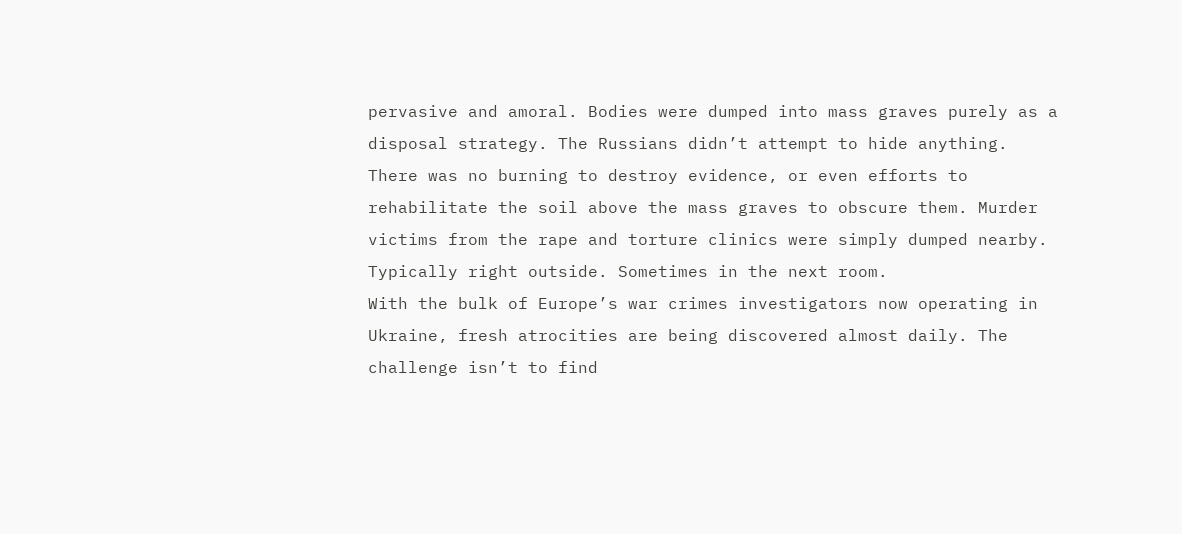pervasive and amoral. Bodies were dumped into mass graves purely as a disposal strategy. The Russians didn’t attempt to hide anything. There was no burning to destroy evidence, or even efforts to rehabilitate the soil above the mass graves to obscure them. Murder victims from the rape and torture clinics were simply dumped nearby. Typically right outside. Sometimes in the next room.
With the bulk of Europe’s war crimes investigators now operating in Ukraine, fresh atrocities are being discovered almost daily. The challenge isn’t to find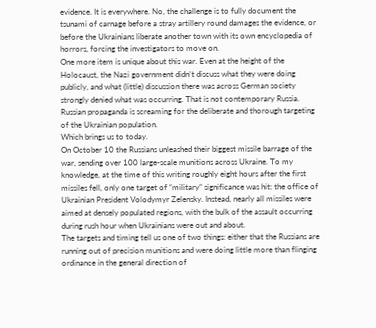evidence. It is everywhere. No, the challenge is to fully document the tsunami of carnage before a stray artillery round damages the evidence, or before the Ukrainians liberate another town with its own encyclopedia of horrors, forcing the investigators to move on.
One more item is unique about this war. Even at the height of the Holocaust, the Nazi government didn’t discuss what they were doing publicly, and what (little) discussion there was across German society strongly denied what was occurring. That is not contemporary Russia. Russian propaganda is screaming for the deliberate and thorough targeting of the Ukrainian population.
Which brings us to today.
On October 10 the Russians unleashed their biggest missile barrage of the war, sending over 100 large-scale munitions across Ukraine. To my knowledge, at the time of this writing roughly eight hours after the first missiles fell, only one target of “military” significance was hit: the office of Ukrainian President Volodymyr Zelensky. Instead, nearly all missiles were aimed at densely populated regions, with the bulk of the assault occurring during rush hour when Ukrainians were out and about.
The targets and timing tell us one of two things: either that the Russians are running out of precision munitions and were doing little more than flinging ordinance in the general direction of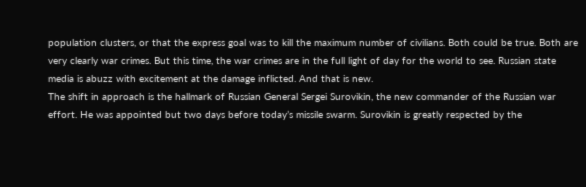population clusters, or that the express goal was to kill the maximum number of civilians. Both could be true. Both are very clearly war crimes. But this time, the war crimes are in the full light of day for the world to see. Russian state media is abuzz with excitement at the damage inflicted. And that is new.
The shift in approach is the hallmark of Russian General Sergei Surovikin, the new commander of the Russian war effort. He was appointed but two days before today’s missile swarm. Surovikin is greatly respected by the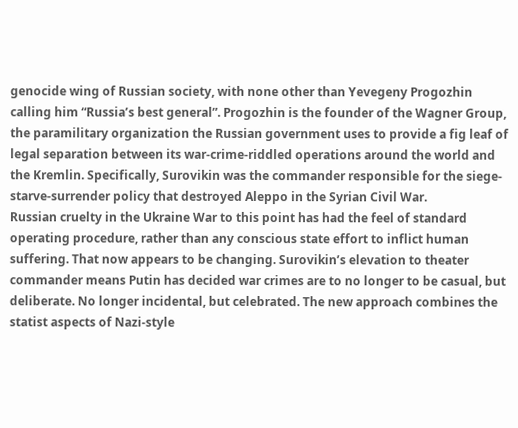genocide wing of Russian society, with none other than Yevegeny Progozhin calling him “Russia’s best general”. Progozhin is the founder of the Wagner Group, the paramilitary organization the Russian government uses to provide a fig leaf of legal separation between its war-crime-riddled operations around the world and the Kremlin. Specifically, Surovikin was the commander responsible for the siege-starve-surrender policy that destroyed Aleppo in the Syrian Civil War.
Russian cruelty in the Ukraine War to this point has had the feel of standard operating procedure, rather than any conscious state effort to inflict human suffering. That now appears to be changing. Surovikin’s elevation to theater commander means Putin has decided war crimes are to no longer to be casual, but deliberate. No longer incidental, but celebrated. The new approach combines the statist aspects of Nazi-style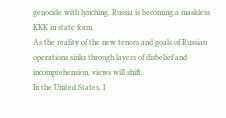genocide with lynching. Russia is becoming a maskless KKK in state form.
As the reality of the new tenors and goals of Russian operations sinks through layers of disbelief and incomprehension, views will shift.
In the United States, I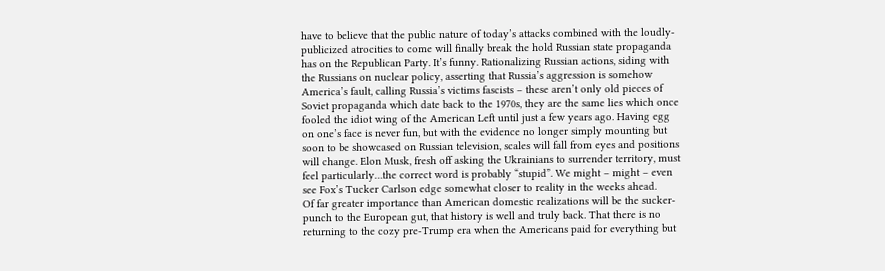have to believe that the public nature of today’s attacks combined with the loudly-publicized atrocities to come will finally break the hold Russian state propaganda has on the Republican Party. It’s funny. Rationalizing Russian actions, siding with the Russians on nuclear policy, asserting that Russia’s aggression is somehow America’s fault, calling Russia’s victims fascists – these aren’t only old pieces of Soviet propaganda which date back to the 1970s, they are the same lies which once fooled the idiot wing of the American Left until just a few years ago. Having egg on one’s face is never fun, but with the evidence no longer simply mounting but soon to be showcased on Russian television, scales will fall from eyes and positions will change. Elon Musk, fresh off asking the Ukrainians to surrender territory, must feel particularly…the correct word is probably “stupid”. We might – might – even see Fox’s Tucker Carlson edge somewhat closer to reality in the weeks ahead.
Of far greater importance than American domestic realizations will be the sucker-punch to the European gut, that history is well and truly back. That there is no returning to the cozy pre-Trump era when the Americans paid for everything but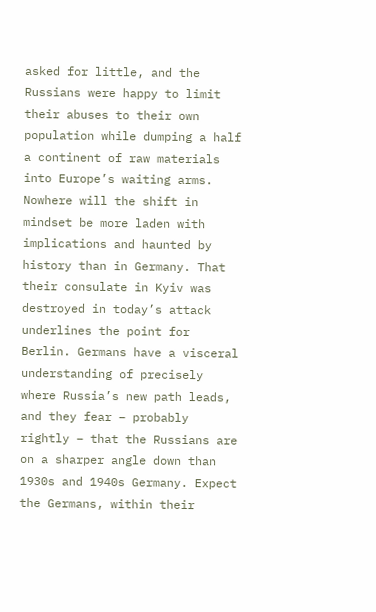asked for little, and the Russians were happy to limit their abuses to their own population while dumping a half a continent of raw materials into Europe’s waiting arms.
Nowhere will the shift in mindset be more laden with implications and haunted by history than in Germany. That their consulate in Kyiv was destroyed in today’s attack underlines the point for Berlin. Germans have a visceral understanding of precisely where Russia’s new path leads, and they fear – probably rightly – that the Russians are on a sharper angle down than 1930s and 1940s Germany. Expect the Germans, within their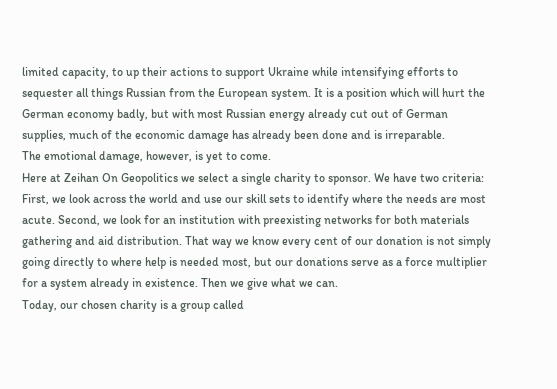limited capacity, to up their actions to support Ukraine while intensifying efforts to sequester all things Russian from the European system. It is a position which will hurt the German economy badly, but with most Russian energy already cut out of German supplies, much of the economic damage has already been done and is irreparable.
The emotional damage, however, is yet to come.
Here at Zeihan On Geopolitics we select a single charity to sponsor. We have two criteria:
First, we look across the world and use our skill sets to identify where the needs are most acute. Second, we look for an institution with preexisting networks for both materials gathering and aid distribution. That way we know every cent of our donation is not simply going directly to where help is needed most, but our donations serve as a force multiplier for a system already in existence. Then we give what we can.
Today, our chosen charity is a group called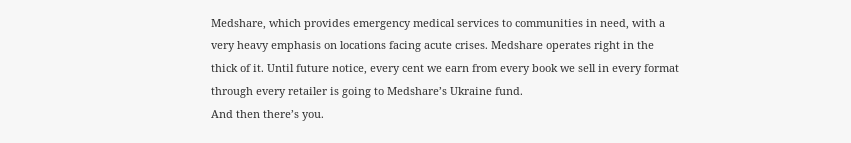Medshare, which provides emergency medical services to communities in need, with a very heavy emphasis on locations facing acute crises. Medshare operates right in the thick of it. Until future notice, every cent we earn from every book we sell in every format through every retailer is going to Medshare’s Ukraine fund.
And then there’s you.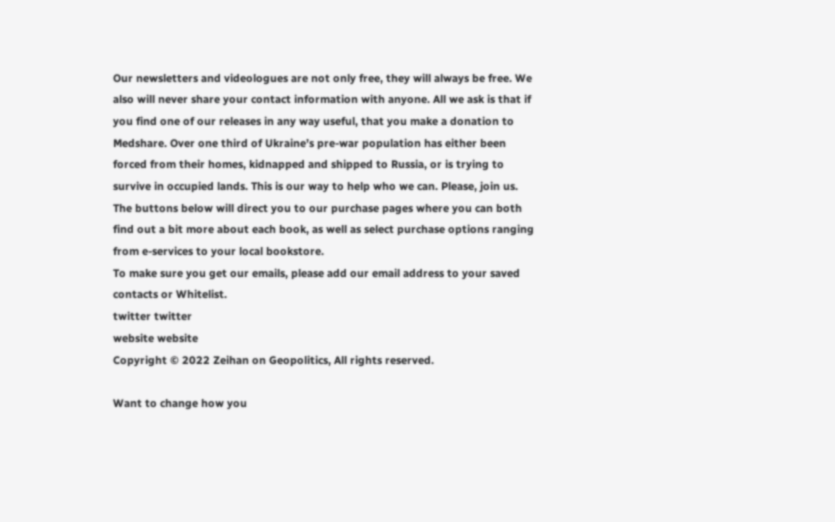Our newsletters and videologues are not only free, they will always be free. We also will never share your contact information with anyone. All we ask is that if you find one of our releases in any way useful, that you make a donation to Medshare. Over one third of Ukraine’s pre-war population has either been forced from their homes, kidnapped and shipped to Russia, or is trying to survive in occupied lands. This is our way to help who we can. Please, join us.
The buttons below will direct you to our purchase pages where you can both find out a bit more about each book, as well as select purchase options ranging from e-services to your local bookstore.
To make sure you get our emails, please add our email address to your saved contacts or Whitelist.
twitter twitter
website website
Copyright © 2022 Zeihan on Geopolitics, All rights reserved.

Want to change how you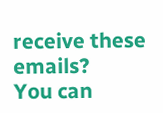receive these emails?
You can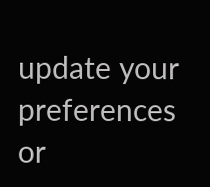update your preferences or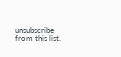unsubscribe from this list.